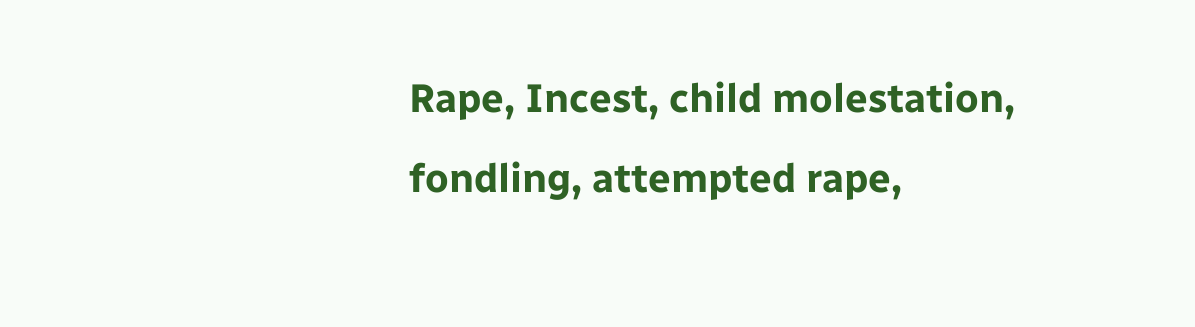Rape, Incest, child molestation, fondling, attempted rape,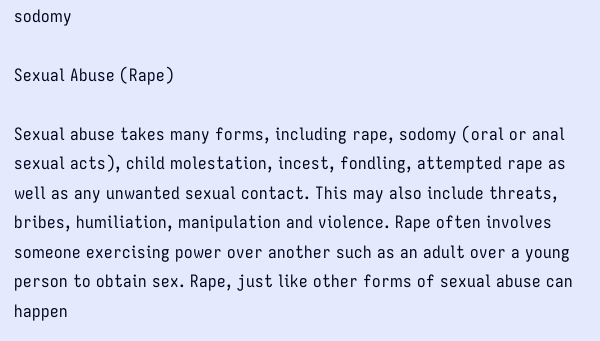sodomy

Sexual Abuse (Rape)

Sexual abuse takes many forms, including rape, sodomy (oral or anal sexual acts), child molestation, incest, fondling, attempted rape as well as any unwanted sexual contact. This may also include threats, bribes, humiliation, manipulation and violence. Rape often involves someone exercising power over another such as an adult over a young person to obtain sex. Rape, just like other forms of sexual abuse can happen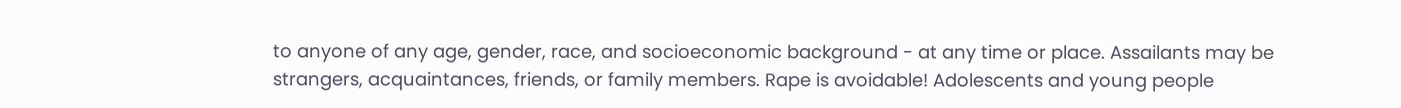to anyone of any age, gender, race, and socioeconomic background - at any time or place. Assailants may be strangers, acquaintances, friends, or family members. Rape is avoidable! Adolescents and young people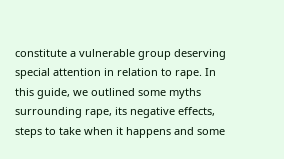constitute a vulnerable group deserving special attention in relation to rape. In this guide, we outlined some myths surrounding rape, its negative effects, steps to take when it happens and some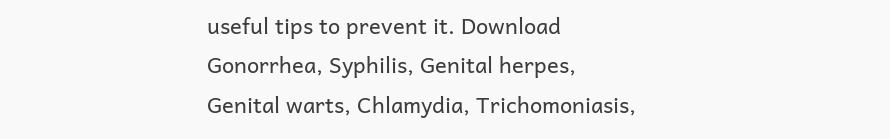useful tips to prevent it. Download
Gonorrhea, Syphilis, Genital herpes, Genital warts, Chlamydia, Trichomoniasis,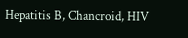Hepatitis B, Chancroid, HIV